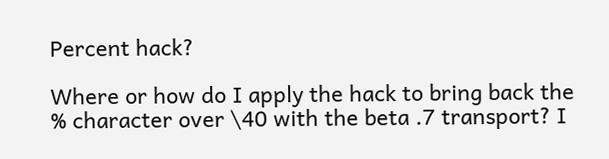Percent hack?

Where or how do I apply the hack to bring back the % character over \40 with the beta .7 transport? I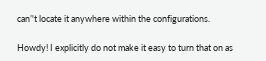can’'t locate it anywhere within the configurations.

Howdy! I explicitly do not make it easy to turn that on as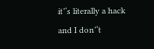it’‘s literally a hack and I don’‘t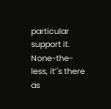particular support it. None-the-less, it’'s there as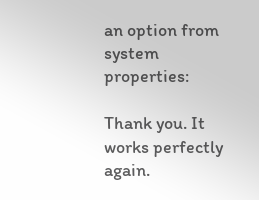an option from system properties:

Thank you. It works perfectly again.